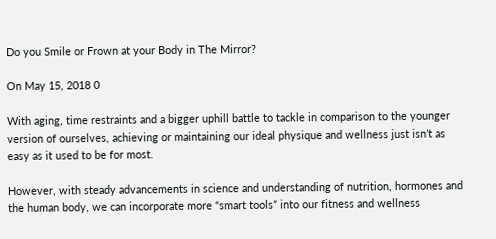Do you Smile or Frown at your Body in The Mirror?

On May 15, 2018 0

With aging, time restraints and a bigger uphill battle to tackle in comparison to the younger version of ourselves, achieving or maintaining our ideal physique and wellness just isn’t as easy as it used to be for most.

However, with steady advancements in science and understanding of nutrition, hormones and the human body, we can incorporate more “smart tools” into our fitness and wellness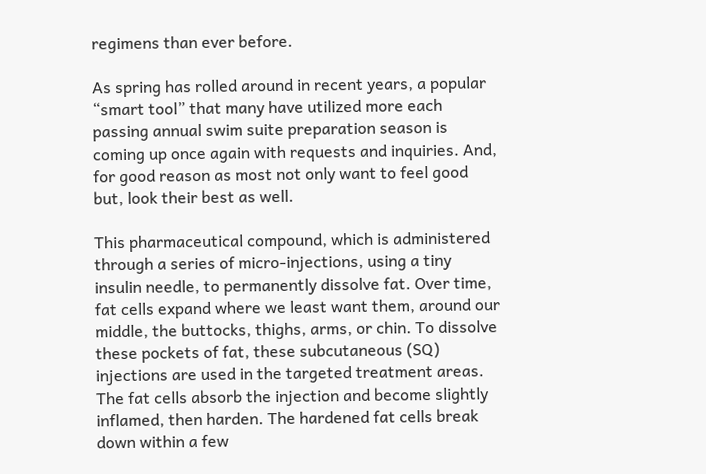regimens than ever before.

As spring has rolled around in recent years, a popular “smart tool” that many have utilized more each passing annual swim suite preparation season is coming up once again with requests and inquiries. And, for good reason as most not only want to feel good but, look their best as well.

This pharmaceutical compound, which is administered through a series of micro-injections, using a tiny insulin needle, to permanently dissolve fat. Over time, fat cells expand where we least want them, around our middle, the buttocks, thighs, arms, or chin. To dissolve these pockets of fat, these subcutaneous (SQ) injections are used in the targeted treatment areas. The fat cells absorb the injection and become slightly inflamed, then harden. The hardened fat cells break down within a few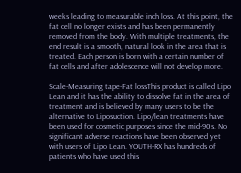weeks leading to measurable inch loss. At this point, the fat cell no longer exists and has been permanently removed from the body. With multiple treatments, the end result is a smooth, natural look in the area that is treated. Each person is born with a certain number of fat cells and after adolescence will not develop more.

Scale-Measuring tape-Fat lossThis product is called Lipo Lean and it has the ability to dissolve fat in the area of treatment and is believed by many users to be the alternative to Liposuction. Lipo/lean treatments have been used for cosmetic purposes since the mid-90s. No significant adverse reactions have been observed yet with users of Lipo Lean. YOUTH-RX has hundreds of patients who have used this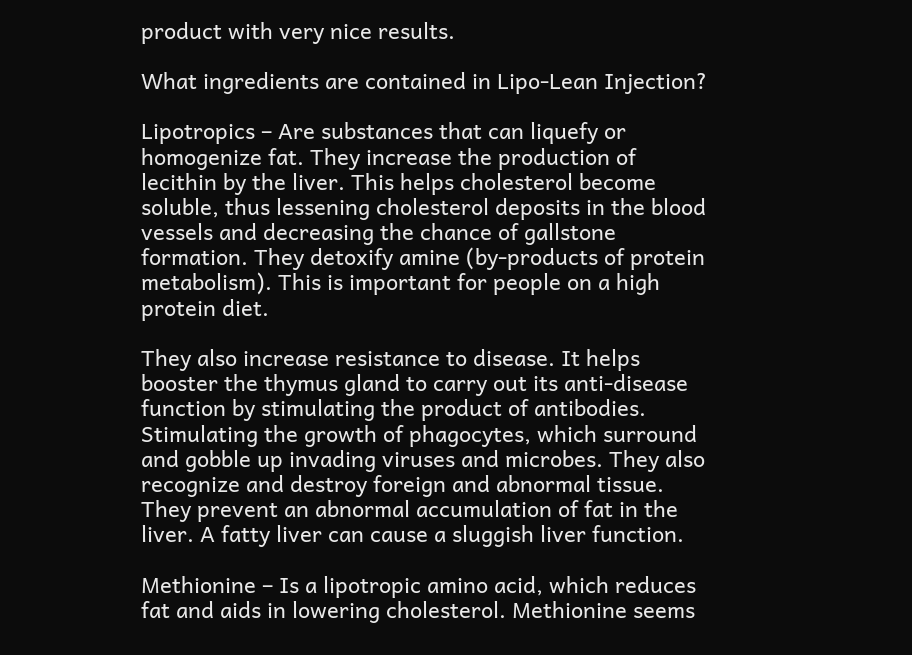product with very nice results.

What ingredients are contained in Lipo-Lean Injection?

Lipotropics – Are substances that can liquefy or homogenize fat. They increase the production of lecithin by the liver. This helps cholesterol become soluble, thus lessening cholesterol deposits in the blood vessels and decreasing the chance of gallstone formation. They detoxify amine (by-products of protein metabolism). This is important for people on a high protein diet.

They also increase resistance to disease. It helps booster the thymus gland to carry out its anti-disease function by stimulating the product of antibodies. Stimulating the growth of phagocytes, which surround and gobble up invading viruses and microbes. They also recognize and destroy foreign and abnormal tissue. They prevent an abnormal accumulation of fat in the liver. A fatty liver can cause a sluggish liver function.

Methionine – Is a lipotropic amino acid, which reduces fat and aids in lowering cholesterol. Methionine seems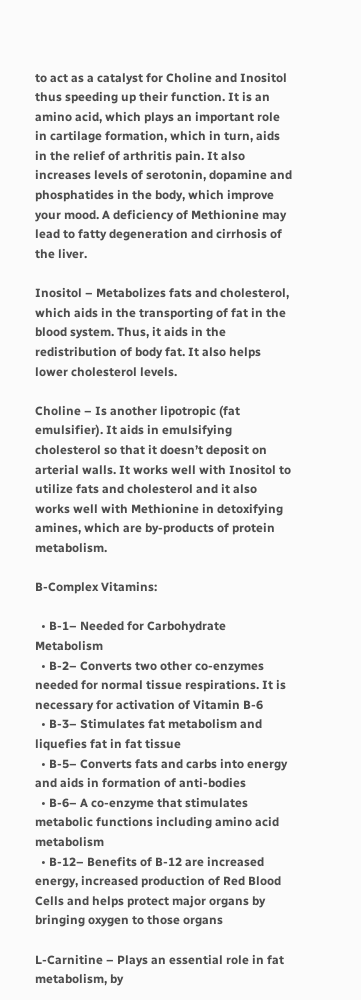to act as a catalyst for Choline and Inositol thus speeding up their function. It is an amino acid, which plays an important role in cartilage formation, which in turn, aids in the relief of arthritis pain. It also increases levels of serotonin, dopamine and phosphatides in the body, which improve your mood. A deficiency of Methionine may lead to fatty degeneration and cirrhosis of the liver.

Inositol – Metabolizes fats and cholesterol, which aids in the transporting of fat in the blood system. Thus, it aids in the redistribution of body fat. It also helps lower cholesterol levels.

Choline – Is another lipotropic (fat emulsifier). It aids in emulsifying cholesterol so that it doesn’t deposit on arterial walls. It works well with Inositol to utilize fats and cholesterol and it also works well with Methionine in detoxifying amines, which are by-products of protein metabolism.

B-Complex Vitamins:

  • B-1– Needed for Carbohydrate Metabolism
  • B-2– Converts two other co-enzymes needed for normal tissue respirations. It is necessary for activation of Vitamin B-6
  • B-3– Stimulates fat metabolism and liquefies fat in fat tissue
  • B-5– Converts fats and carbs into energy and aids in formation of anti-bodies
  • B-6– A co-enzyme that stimulates metabolic functions including amino acid metabolism
  • B-12– Benefits of B-12 are increased energy, increased production of Red Blood Cells and helps protect major organs by bringing oxygen to those organs

L-Carnitine – Plays an essential role in fat metabolism, by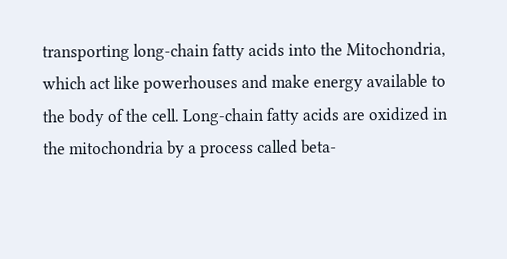transporting long-chain fatty acids into the Mitochondria, which act like powerhouses and make energy available to the body of the cell. Long-chain fatty acids are oxidized in the mitochondria by a process called beta-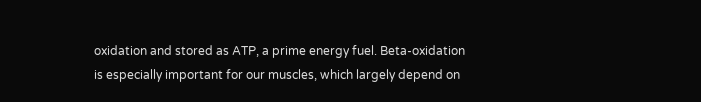oxidation and stored as ATP, a prime energy fuel. Beta-oxidation is especially important for our muscles, which largely depend on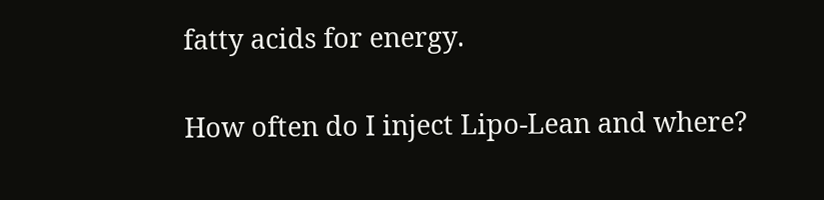fatty acids for energy.

How often do I inject Lipo-Lean and where?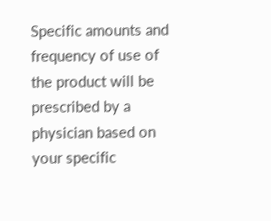Specific amounts and frequency of use of the product will be prescribed by a physician based on your specific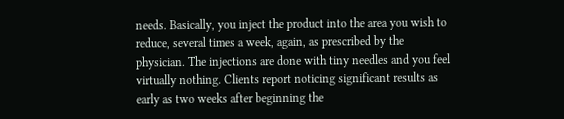needs. Basically, you inject the product into the area you wish to reduce, several times a week, again, as prescribed by the physician. The injections are done with tiny needles and you feel virtually nothing. Clients report noticing significant results as early as two weeks after beginning the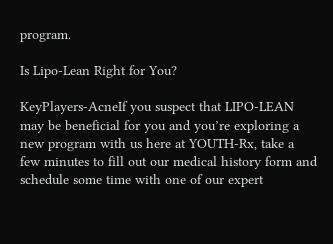program.

Is Lipo-Lean Right for You?

KeyPlayers-AcneIf you suspect that LIPO-LEAN may be beneficial for you and you’re exploring a new program with us here at YOUTH-Rx, take a few minutes to fill out our medical history form and schedule some time with one of our expert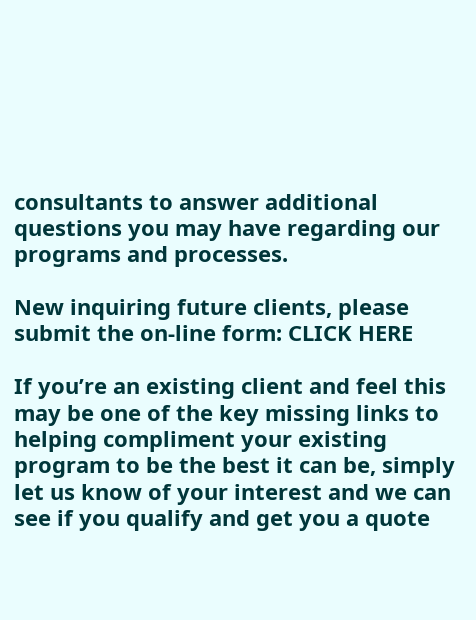consultants to answer additional questions you may have regarding our programs and processes.

New inquiring future clients, please submit the on-line form: CLICK HERE

If you’re an existing client and feel this may be one of the key missing links to helping compliment your existing program to be the best it can be, simply let us know of your interest and we can see if you qualify and get you a quote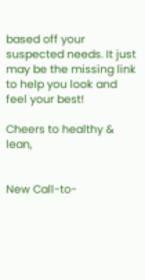based off your suspected needs. It just may be the missing link to help you look and feel your best!

Cheers to healthy & lean,


New Call-to-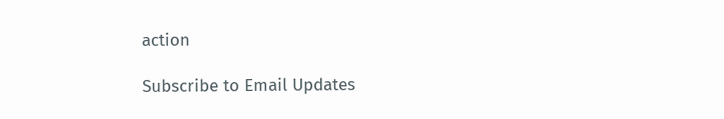action

Subscribe to Email Updates